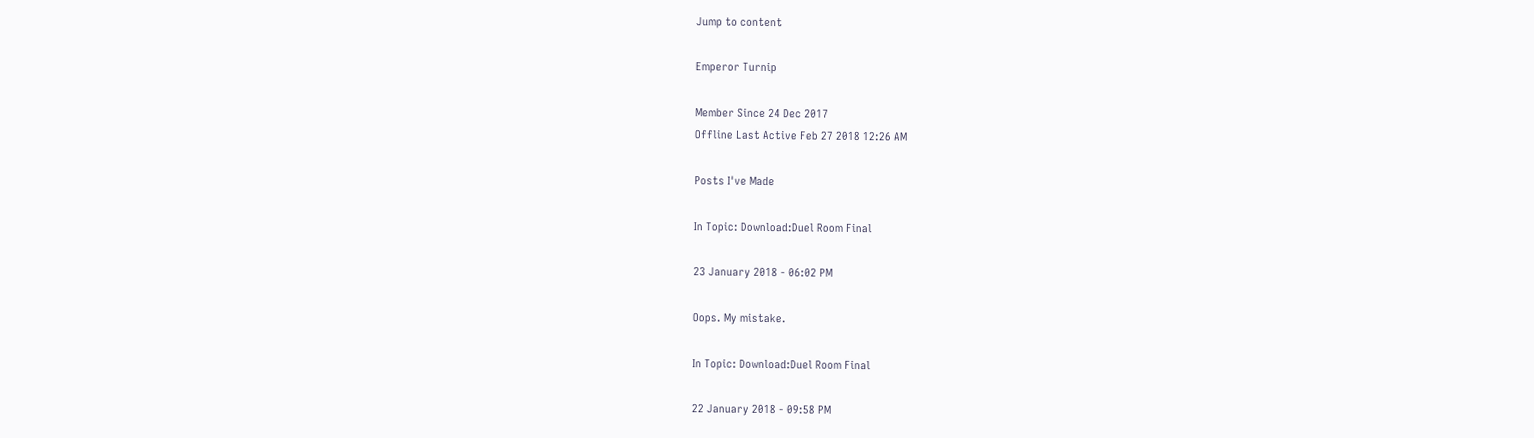Jump to content

Emperor Turnip

Member Since 24 Dec 2017
Offline Last Active Feb 27 2018 12:26 AM

Posts I've Made

In Topic: Download:Duel Room Final

23 January 2018 - 06:02 PM

Oops. My mistake.

In Topic: Download:Duel Room Final

22 January 2018 - 09:58 PM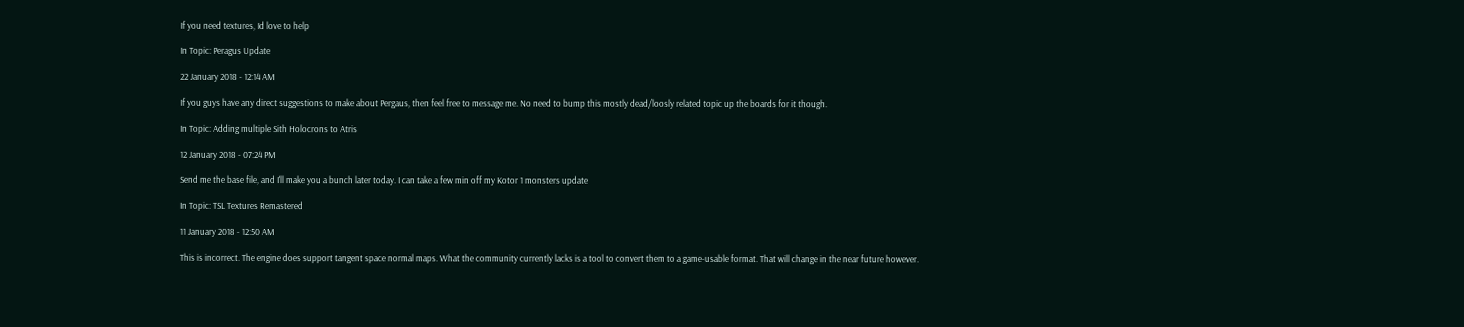If you need textures, Id love to help

In Topic: Peragus Update

22 January 2018 - 12:14 AM

If you guys have any direct suggestions to make about Pergaus, then feel free to message me. No need to bump this mostly dead/loosly related topic up the boards for it though.

In Topic: Adding multiple Sith Holocrons to Atris

12 January 2018 - 07:24 PM

Send me the base file, and I'll make you a bunch later today. I can take a few min off my Kotor 1 monsters update

In Topic: TSL Textures Remastered

11 January 2018 - 12:50 AM

This is incorrect. The engine does support tangent space normal maps. What the community currently lacks is a tool to convert them to a game-usable format. That will change in the near future however.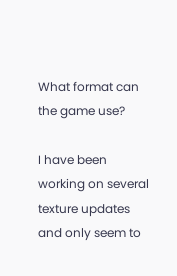What format can the game use?

I have been working on several texture updates and only seem to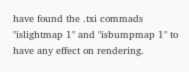have found the .txi commads "islightmap 1" and "isbumpmap 1" to have any effect on rendering.